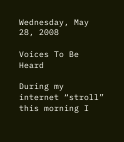Wednesday, May 28, 2008

Voices To Be Heard

During my internet “stroll” this morning I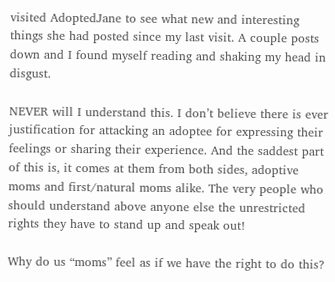visited AdoptedJane to see what new and interesting things she had posted since my last visit. A couple posts down and I found myself reading and shaking my head in disgust.

NEVER will I understand this. I don’t believe there is ever justification for attacking an adoptee for expressing their feelings or sharing their experience. And the saddest part of this is, it comes at them from both sides, adoptive moms and first/natural moms alike. The very people who should understand above anyone else the unrestricted rights they have to stand up and speak out!

Why do us “moms” feel as if we have the right to do this?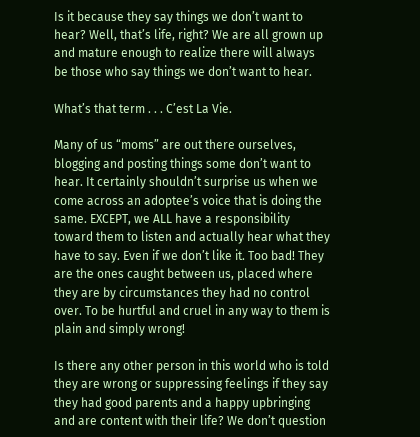Is it because they say things we don’t want to hear? Well, that’s life, right? We are all grown up and mature enough to realize there will always be those who say things we don’t want to hear.

What’s that term . . . C’est La Vie.

Many of us “moms” are out there ourselves, blogging and posting things some don’t want to hear. It certainly shouldn’t surprise us when we come across an adoptee’s voice that is doing the same. EXCEPT, we ALL have a responsibility toward them to listen and actually hear what they have to say. Even if we don’t like it. Too bad! They are the ones caught between us, placed where they are by circumstances they had no control over. To be hurtful and cruel in any way to them is plain and simply wrong!

Is there any other person in this world who is told they are wrong or suppressing feelings if they say they had good parents and a happy upbringing and are content with their life? We don’t question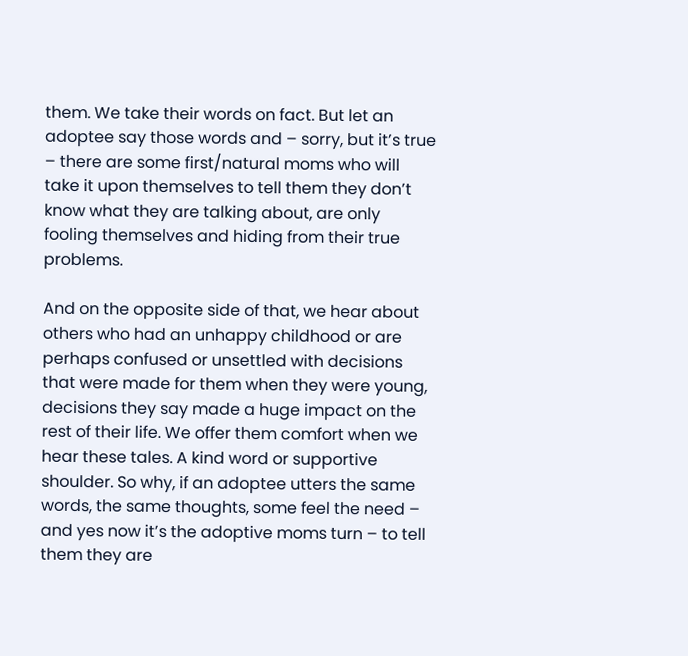them. We take their words on fact. But let an adoptee say those words and – sorry, but it’s true – there are some first/natural moms who will take it upon themselves to tell them they don’t know what they are talking about, are only fooling themselves and hiding from their true problems.

And on the opposite side of that, we hear about others who had an unhappy childhood or are perhaps confused or unsettled with decisions that were made for them when they were young, decisions they say made a huge impact on the rest of their life. We offer them comfort when we hear these tales. A kind word or supportive shoulder. So why, if an adoptee utters the same words, the same thoughts, some feel the need – and yes now it’s the adoptive moms turn – to tell them they are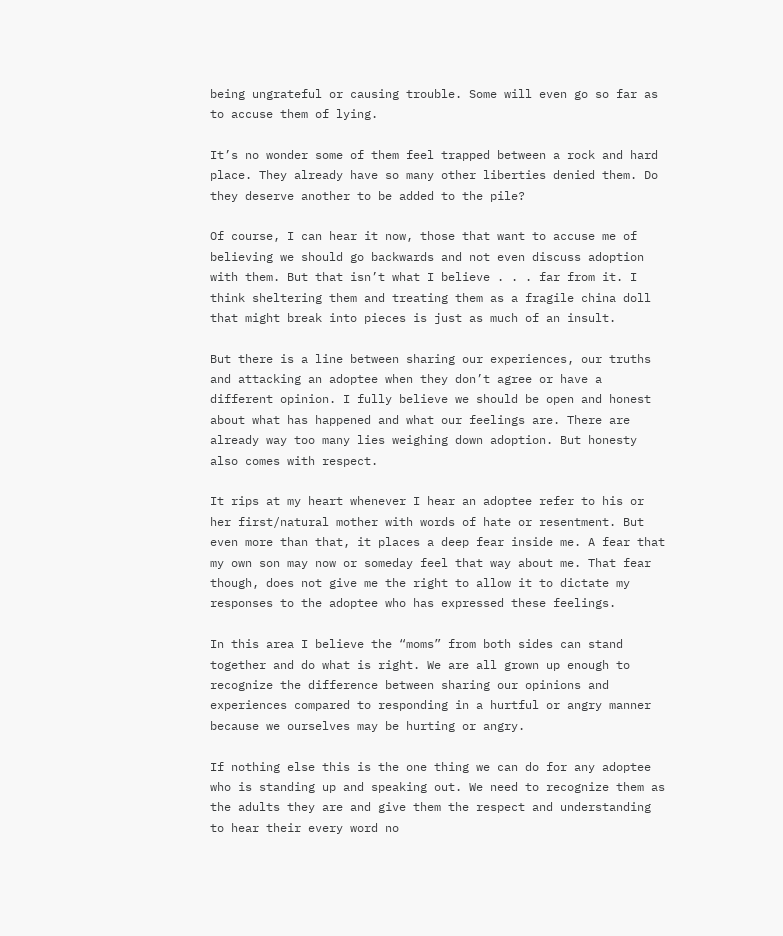being ungrateful or causing trouble. Some will even go so far as to accuse them of lying.

It’s no wonder some of them feel trapped between a rock and hard place. They already have so many other liberties denied them. Do they deserve another to be added to the pile?

Of course, I can hear it now, those that want to accuse me of believing we should go backwards and not even discuss adoption with them. But that isn’t what I believe . . . far from it. I think sheltering them and treating them as a fragile china doll that might break into pieces is just as much of an insult.

But there is a line between sharing our experiences, our truths and attacking an adoptee when they don’t agree or have a different opinion. I fully believe we should be open and honest about what has happened and what our feelings are. There are already way too many lies weighing down adoption. But honesty also comes with respect.

It rips at my heart whenever I hear an adoptee refer to his or her first/natural mother with words of hate or resentment. But even more than that, it places a deep fear inside me. A fear that my own son may now or someday feel that way about me. That fear though, does not give me the right to allow it to dictate my responses to the adoptee who has expressed these feelings.

In this area I believe the “moms” from both sides can stand together and do what is right. We are all grown up enough to recognize the difference between sharing our opinions and experiences compared to responding in a hurtful or angry manner because we ourselves may be hurting or angry.

If nothing else this is the one thing we can do for any adoptee who is standing up and speaking out. We need to recognize them as the adults they are and give them the respect and understanding to hear their every word no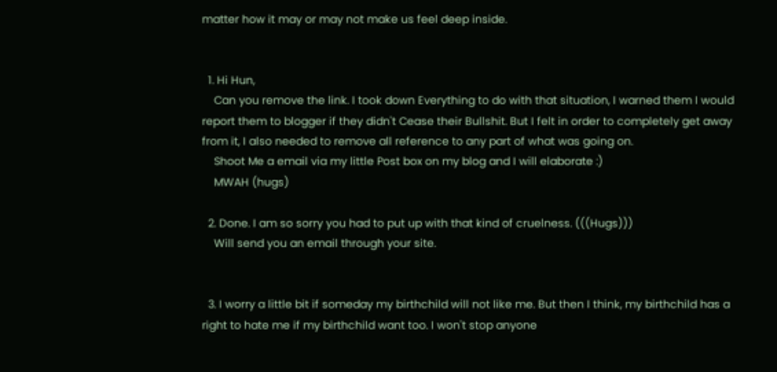matter how it may or may not make us feel deep inside.


  1. Hi Hun,
    Can you remove the link. I took down Everything to do with that situation, I warned them I would report them to blogger if they didn't Cease their Bullshit. But I felt in order to completely get away from it, I also needed to remove all reference to any part of what was going on.
    Shoot Me a email via my little Post box on my blog and I will elaborate :)
    MWAH (hugs)

  2. Done. I am so sorry you had to put up with that kind of cruelness. (((Hugs)))
    Will send you an email through your site.


  3. I worry a little bit if someday my birthchild will not like me. But then I think, my birthchild has a right to hate me if my birthchild want too. I won't stop anyone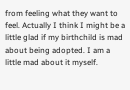from feeling what they want to feel. Actually I think I might be a little glad if my birthchild is mad about being adopted. I am a little mad about it myself.